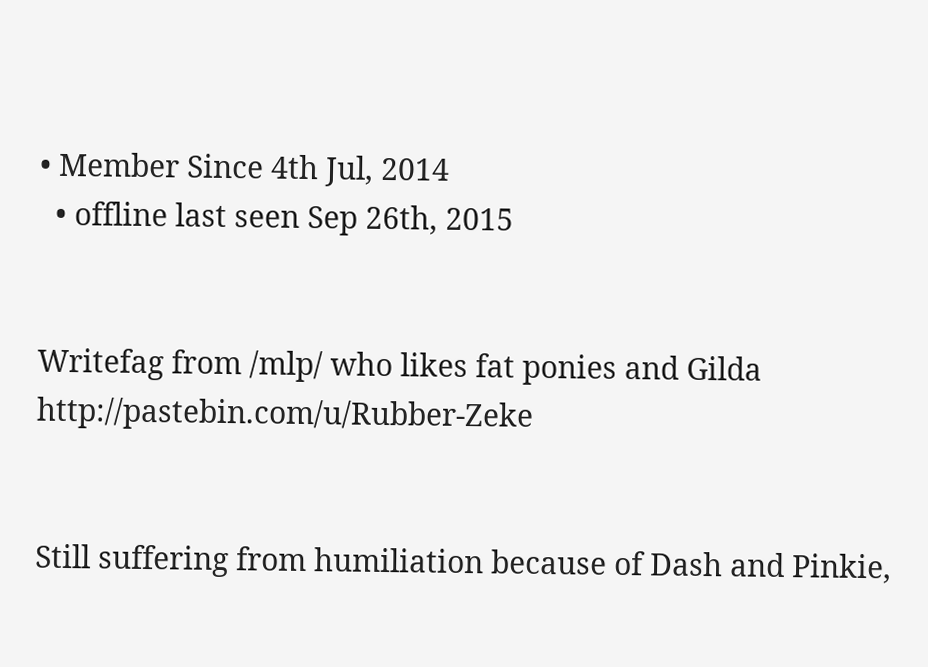• Member Since 4th Jul, 2014
  • offline last seen Sep 26th, 2015


Writefag from /mlp/ who likes fat ponies and Gilda http://pastebin.com/u/Rubber-Zeke


Still suffering from humiliation because of Dash and Pinkie,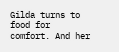Gilda turns to food for comfort. And her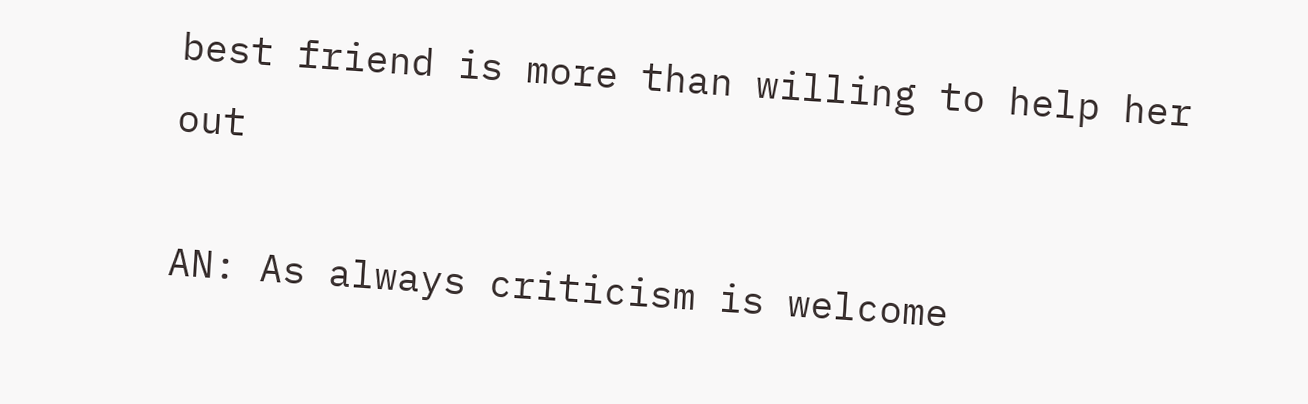best friend is more than willing to help her out

AN: As always criticism is welcome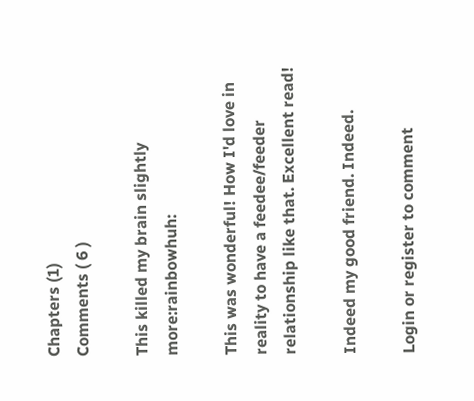Chapters (1)
Comments ( 6 )

This killed my brain slightly more:rainbowhuh:

This was wonderful! How I'd love in reality to have a feedee/feeder relationship like that. Excellent read!

Indeed my good friend. Indeed.

Login or register to comment